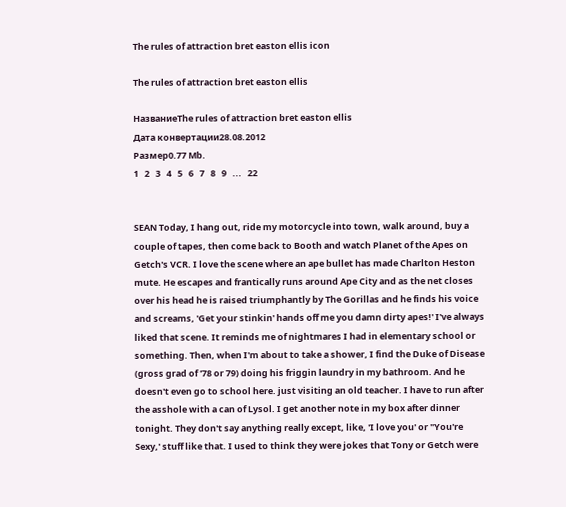The rules of attraction bret easton ellis icon

The rules of attraction bret easton ellis

НазваниеThe rules of attraction bret easton ellis
Дата конвертации28.08.2012
Размер0.77 Mb.
1   2   3   4   5   6   7   8   9   ...   22


SEAN Today, I hang out, ride my motorcycle into town, walk around, buy a couple of tapes, then come back to Booth and watch Planet of the Apes on Getch's VCR. I love the scene where an ape bullet has made Charlton Heston mute. He escapes and frantically runs around Ape City and as the net closes over his head he is raised triumphantly by The Gorillas and he finds his voice and screams, 'Get your stinkin' hands off me you damn dirty apes!' I've always liked that scene. It reminds me of nightmares I had in elementary school or something. Then, when I'm about to take a shower, I find the Duke of Disease (gross grad of '78 or 79) doing his friggin laundry in my bathroom. And he doesn't even go to school here. just visiting an old teacher. I have to run after the asshole with a can of Lysol. I get another note in my box after dinner tonight. They don't say anything really except, like, 'I love you' or "You're Sexy,' stuff like that. I used to think they were jokes that Tony or Getch were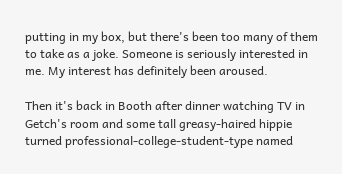putting in my box, but there's been too many of them to take as a joke. Someone is seriously interested in me. My interest has definitely been aroused.

Then it's back in Booth after dinner watching TV in Getch's room and some tall greasy-haired hippie turned professional-college-student-type named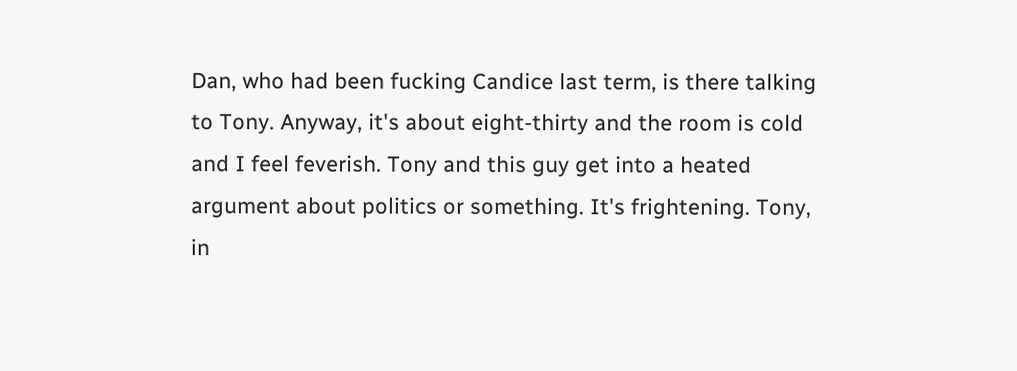Dan, who had been fucking Candice last term, is there talking to Tony. Anyway, it's about eight-thirty and the room is cold and I feel feverish. Tony and this guy get into a heated argument about politics or something. It's frightening. Tony, in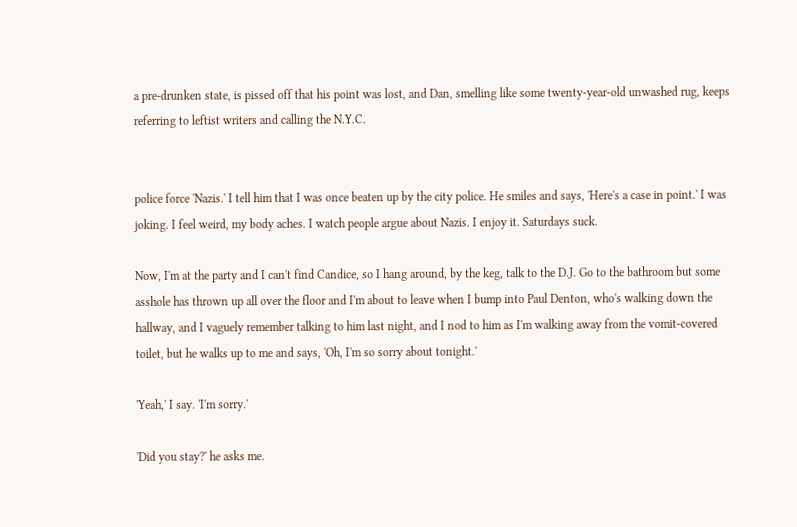a pre-drunken state, is pissed off that his point was lost, and Dan, smelling like some twenty-year-old unwashed rug, keeps referring to leftist writers and calling the N.Y.C.


police force 'Nazis.' I tell him that I was once beaten up by the city police. He smiles and says, 'Here's a case in point.' I was joking. I feel weird, my body aches. I watch people argue about Nazis. I enjoy it. Saturdays suck.

Now, I'm at the party and I can't find Candice, so I hang around, by the keg, talk to the D.J. Go to the bathroom but some asshole has thrown up all over the floor and I'm about to leave when I bump into Paul Denton, who's walking down the hallway, and I vaguely remember talking to him last night, and I nod to him as I'm walking away from the vomit-covered toilet, but he walks up to me and says, 'Oh, I'm so sorry about tonight.'

'Yeah,' I say. 'I'm sorry.'

'Did you stay?' he asks me.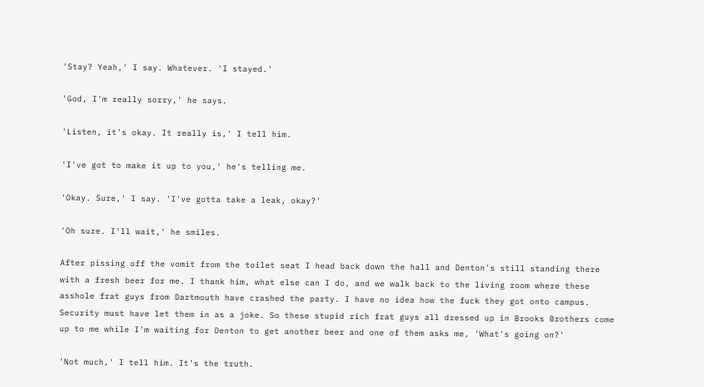'Stay? Yeah,' I say. Whatever. 'I stayed.'

'God, I'm really sorry,' he says.

'Listen, it's okay. It really is,' I tell him.

'I've got to make it up to you,' he's telling me.

'Okay. Sure,' I say. 'I've gotta take a leak, okay?'

'Oh sure. I'll wait,' he smiles.

After pissing off the vomit from the toilet seat I head back down the hall and Denton's still standing there with a fresh beer for me. I thank him, what else can I do, and we walk back to the living room where these asshole frat guys from Dartmouth have crashed the party. I have no idea how the fuck they got onto campus. Security must have let them in as a joke. So these stupid rich frat guys all dressed up in Brooks Brothers come up to me while I'm waiting for Denton to get another beer and one of them asks me, 'What's going on?'

'Not much,' I tell him. It's the truth.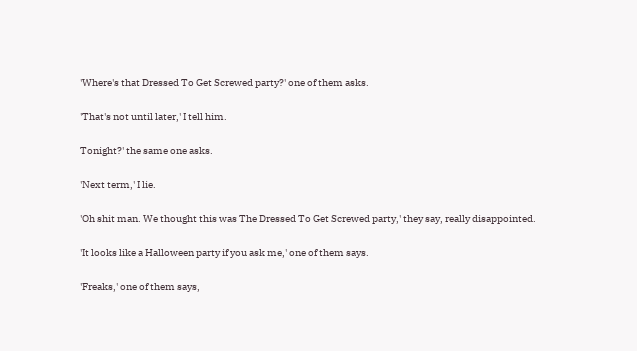'Where's that Dressed To Get Screwed party?' one of them asks.

'That's not until later,' I tell him.

Tonight?' the same one asks.

'Next term,' I lie.

'Oh shit man. We thought this was The Dressed To Get Screwed party,' they say, really disappointed.

'It looks like a Halloween party if you ask me,' one of them says.

'Freaks,' one of them says,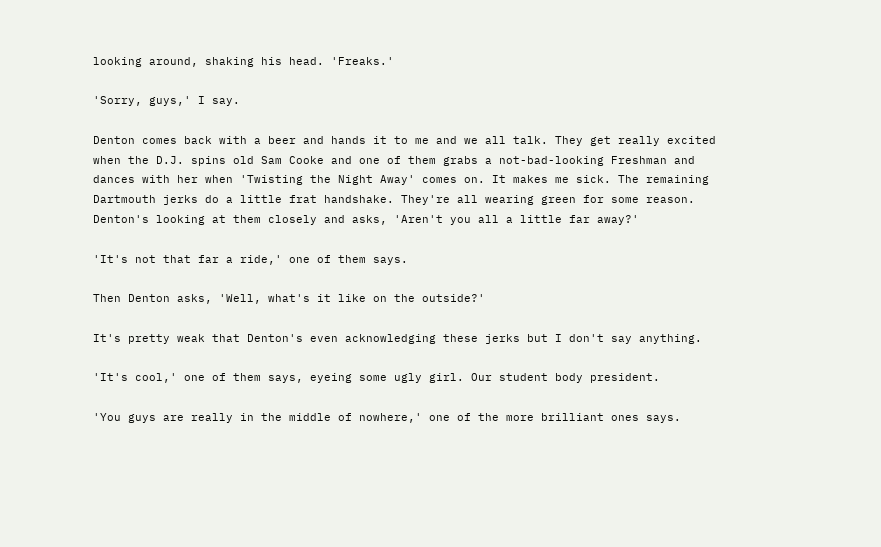looking around, shaking his head. 'Freaks.'

'Sorry, guys,' I say.

Denton comes back with a beer and hands it to me and we all talk. They get really excited when the D.J. spins old Sam Cooke and one of them grabs a not-bad-looking Freshman and dances with her when 'Twisting the Night Away' comes on. It makes me sick. The remaining Dartmouth jerks do a little frat handshake. They're all wearing green for some reason. Denton's looking at them closely and asks, 'Aren't you all a little far away?'

'It's not that far a ride,' one of them says.

Then Denton asks, 'Well, what's it like on the outside?'

It's pretty weak that Denton's even acknowledging these jerks but I don't say anything.

'It's cool,' one of them says, eyeing some ugly girl. Our student body president.

'You guys are really in the middle of nowhere,' one of the more brilliant ones says.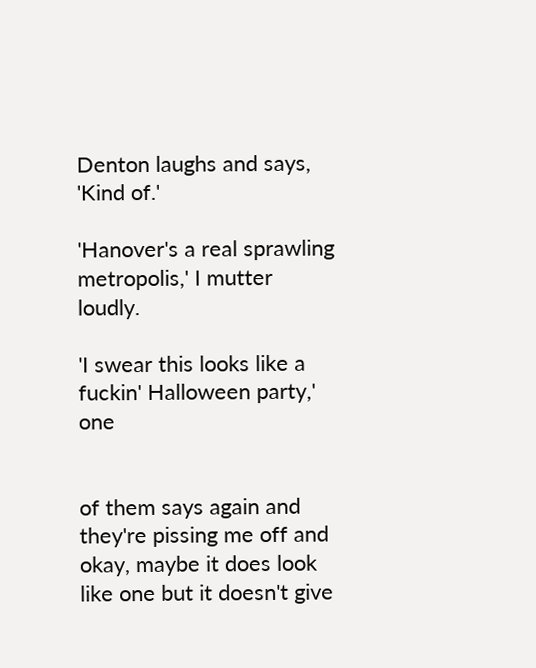Denton laughs and says, 'Kind of.'

'Hanover's a real sprawling metropolis,' I mutter loudly.

'I swear this looks like a fuckin' Halloween party,' one


of them says again and they're pissing me off and okay, maybe it does look like one but it doesn't give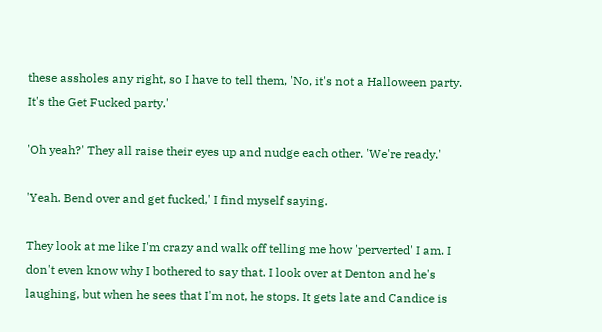these assholes any right, so I have to tell them, 'No, it's not a Halloween party. It's the Get Fucked party.'

'Oh yeah?' They all raise their eyes up and nudge each other. 'We're ready.'

'Yeah. Bend over and get fucked,' I find myself saying.

They look at me like I'm crazy and walk off telling me how 'perverted' I am. I don't even know why I bothered to say that. I look over at Denton and he's laughing, but when he sees that I'm not, he stops. It gets late and Candice is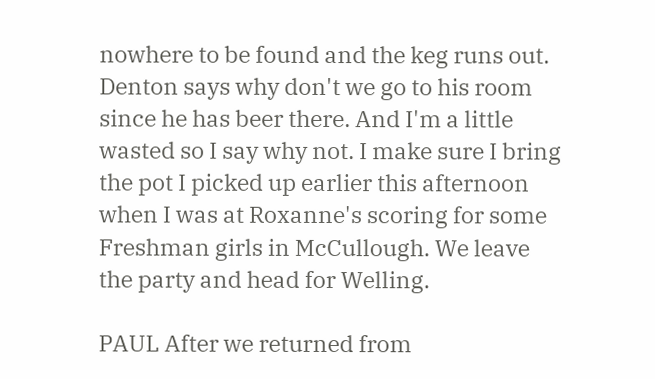nowhere to be found and the keg runs out. Denton says why don't we go to his room since he has beer there. And I'm a little wasted so I say why not. I make sure I bring the pot I picked up earlier this afternoon when I was at Roxanne's scoring for some Freshman girls in McCullough. We leave the party and head for Welling.

PAUL After we returned from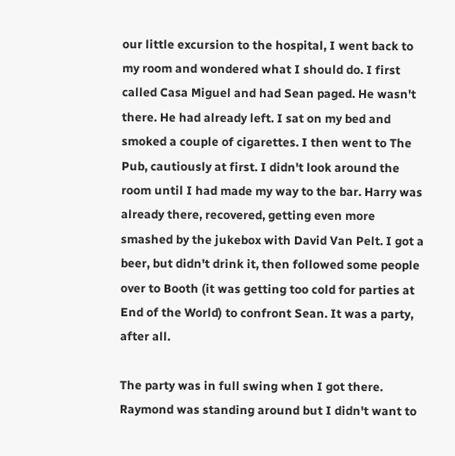our little excursion to the hospital, I went back to my room and wondered what I should do. I first called Casa Miguel and had Sean paged. He wasn't there. He had already left. I sat on my bed and smoked a couple of cigarettes. I then went to The Pub, cautiously at first. I didn't look around the room until I had made my way to the bar. Harry was already there, recovered, getting even more smashed by the jukebox with David Van Pelt. I got a beer, but didn't drink it, then followed some people over to Booth (it was getting too cold for parties at End of the World) to confront Sean. It was a party, after all.

The party was in full swing when I got there. Raymond was standing around but I didn't want to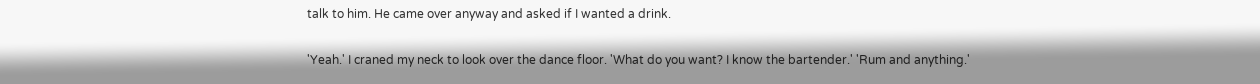talk to him. He came over anyway and asked if I wanted a drink.

'Yeah.' I craned my neck to look over the dance floor. 'What do you want? I know the bartender.' 'Rum and anything.'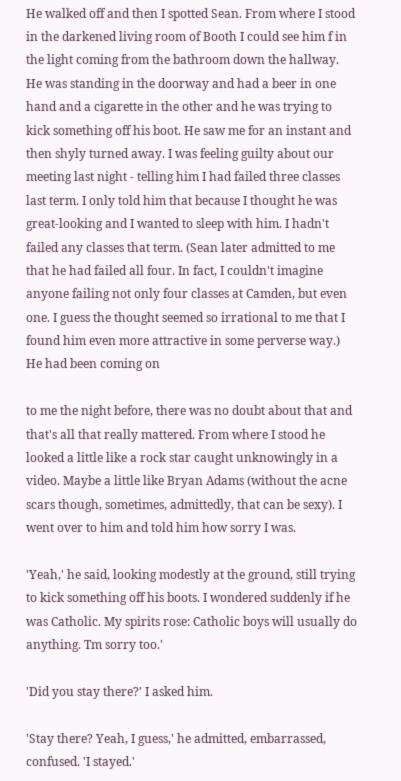He walked off and then I spotted Sean. From where I stood in the darkened living room of Booth I could see him f in the light coming from the bathroom down the hallway. He was standing in the doorway and had a beer in one hand and a cigarette in the other and he was trying to kick something off his boot. He saw me for an instant and then shyly turned away. I was feeling guilty about our meeting last night - telling him I had failed three classes last term. I only told him that because I thought he was great-looking and I wanted to sleep with him. I hadn't failed any classes that term. (Sean later admitted to me that he had failed all four. In fact, I couldn't imagine anyone failing not only four classes at Camden, but even one. I guess the thought seemed so irrational to me that I found him even more attractive in some perverse way.) He had been coming on

to me the night before, there was no doubt about that and that's all that really mattered. From where I stood he looked a little like a rock star caught unknowingly in a video. Maybe a little like Bryan Adams (without the acne scars though, sometimes, admittedly, that can be sexy). I went over to him and told him how sorry I was.

'Yeah,' he said, looking modestly at the ground, still trying to kick something off his boots. I wondered suddenly if he was Catholic. My spirits rose: Catholic boys will usually do anything. Tm sorry too.'

'Did you stay there?' I asked him.

'Stay there? Yeah, I guess,' he admitted, embarrassed, confused. 'I stayed.'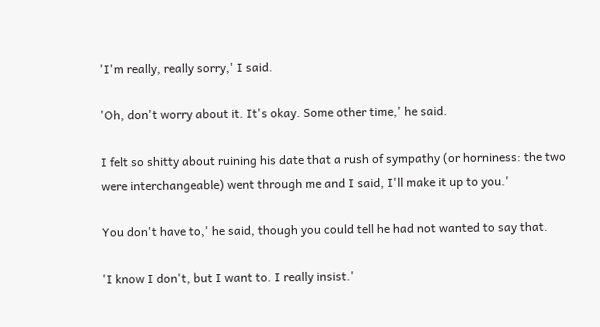'I'm really, really sorry,' I said.

'Oh, don't worry about it. It's okay. Some other time,' he said.

I felt so shitty about ruining his date that a rush of sympathy (or horniness: the two were interchangeable) went through me and I said, I'll make it up to you.'

You don't have to,' he said, though you could tell he had not wanted to say that.

'I know I don't, but I want to. I really insist.'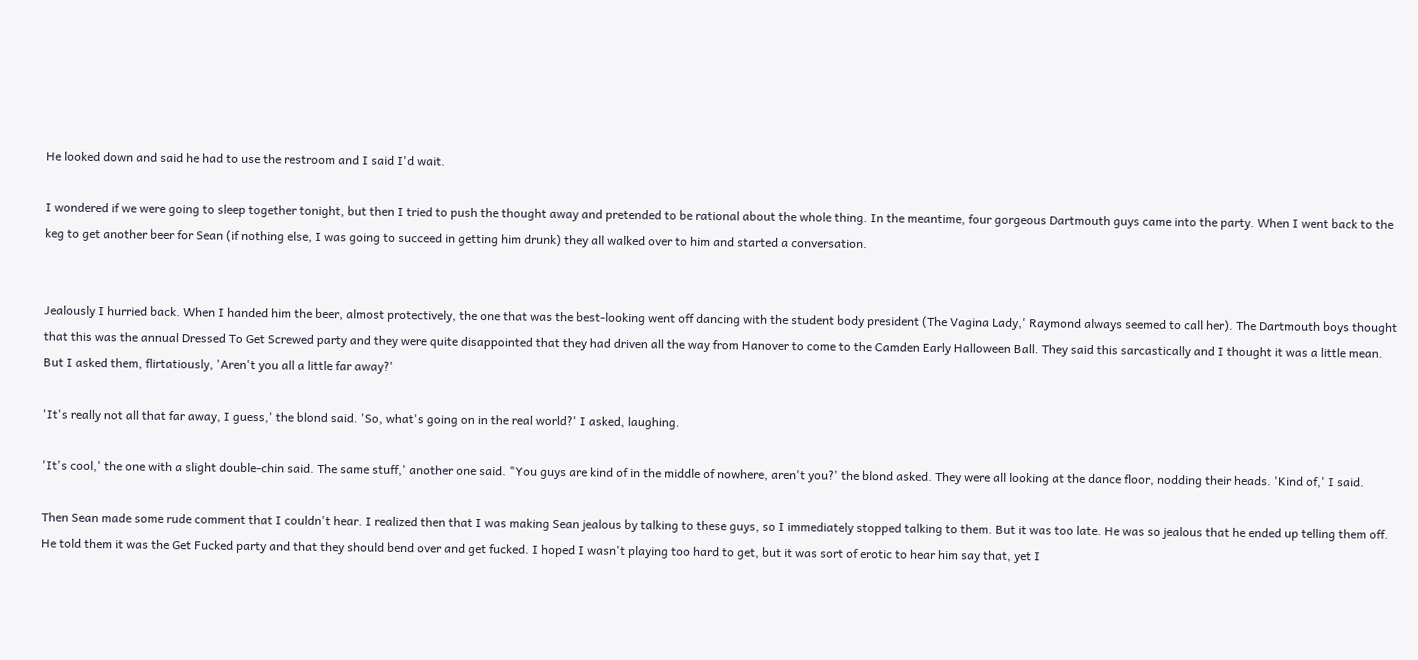He looked down and said he had to use the restroom and I said I'd wait.

I wondered if we were going to sleep together tonight, but then I tried to push the thought away and pretended to be rational about the whole thing. In the meantime, four gorgeous Dartmouth guys came into the party. When I went back to the keg to get another beer for Sean (if nothing else, I was going to succeed in getting him drunk) they all walked over to him and started a conversation.


Jealously I hurried back. When I handed him the beer, almost protectively, the one that was the best-looking went off dancing with the student body president (The Vagina Lady,' Raymond always seemed to call her). The Dartmouth boys thought that this was the annual Dressed To Get Screwed party and they were quite disappointed that they had driven all the way from Hanover to come to the Camden Early Halloween Ball. They said this sarcastically and I thought it was a little mean. But I asked them, flirtatiously, 'Aren't you all a little far away?'

'It's really not all that far away, I guess,' the blond said. 'So, what's going on in the real world?' I asked, laughing.

'It's cool,' the one with a slight double-chin said. The same stuff,' another one said. "You guys are kind of in the middle of nowhere, aren't you?' the blond asked. They were all looking at the dance floor, nodding their heads. 'Kind of,' I said.

Then Sean made some rude comment that I couldn't hear. I realized then that I was making Sean jealous by talking to these guys, so I immediately stopped talking to them. But it was too late. He was so jealous that he ended up telling them off. He told them it was the Get Fucked party and that they should bend over and get fucked. I hoped I wasn't playing too hard to get, but it was sort of erotic to hear him say that, yet I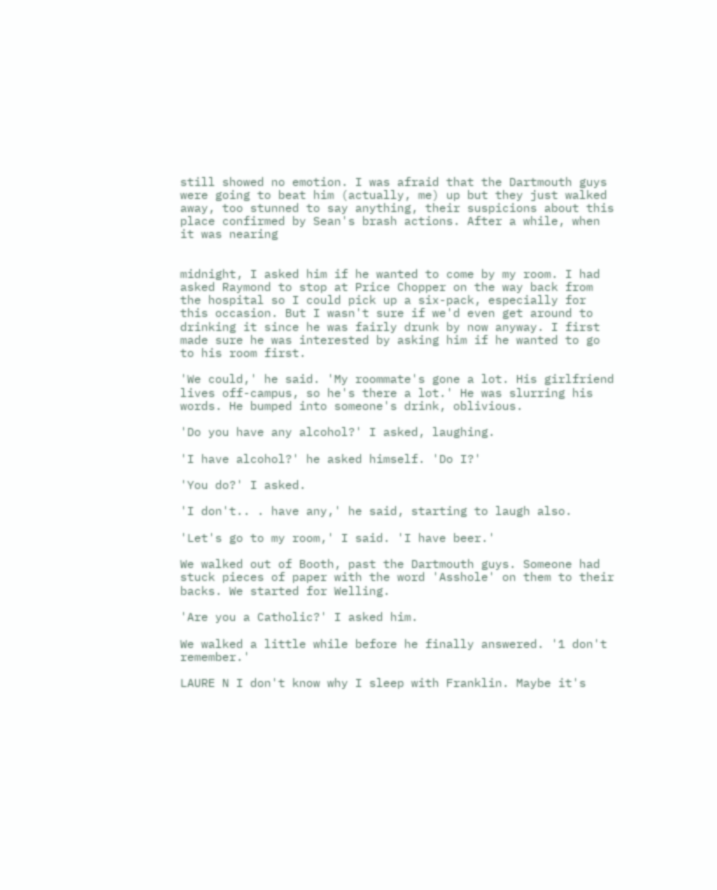still showed no emotion. I was afraid that the Dartmouth guys were going to beat him (actually, me) up but they just walked away, too stunned to say anything, their suspicions about this place confirmed by Sean's brash actions. After a while, when it was nearing


midnight, I asked him if he wanted to come by my room. I had asked Raymond to stop at Price Chopper on the way back from the hospital so I could pick up a six-pack, especially for this occasion. But I wasn't sure if we'd even get around to drinking it since he was fairly drunk by now anyway. I first made sure he was interested by asking him if he wanted to go to his room first.

'We could,' he said. 'My roommate's gone a lot. His girlfriend lives off-campus, so he's there a lot.' He was slurring his words. He bumped into someone's drink, oblivious.

'Do you have any alcohol?' I asked, laughing.

'I have alcohol?' he asked himself. 'Do I?'

'You do?' I asked.

'I don't.. . have any,' he said, starting to laugh also.

'Let's go to my room,' I said. 'I have beer.'

We walked out of Booth, past the Dartmouth guys. Someone had stuck pieces of paper with the word 'Asshole' on them to their backs. We started for Welling.

'Are you a Catholic?' I asked him.

We walked a little while before he finally answered. '1 don't remember.'

LAURE N I don't know why I sleep with Franklin. Maybe it's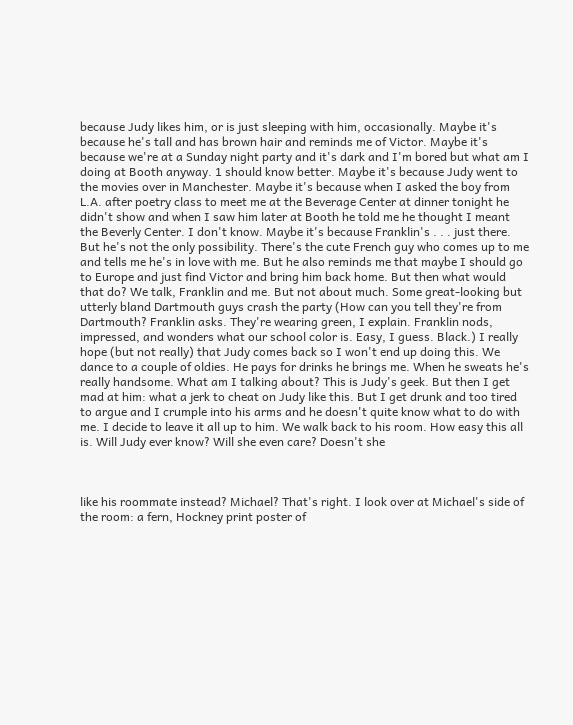because Judy likes him, or is just sleeping with him, occasionally. Maybe it's because he's tall and has brown hair and reminds me of Victor. Maybe it's because we're at a Sunday night party and it's dark and I'm bored but what am I doing at Booth anyway. 1 should know better. Maybe it's because Judy went to the movies over in Manchester. Maybe it's because when I asked the boy from L.A. after poetry class to meet me at the Beverage Center at dinner tonight he didn't show and when I saw him later at Booth he told me he thought I meant the Beverly Center. I don't know. Maybe it's because Franklin's . . . just there. But he's not the only possibility. There's the cute French guy who comes up to me and tells me he's in love with me. But he also reminds me that maybe I should go to Europe and just find Victor and bring him back home. But then what would that do? We talk, Franklin and me. But not about much. Some great-looking but utterly bland Dartmouth guys crash the party (How can you tell they're from Dartmouth? Franklin asks. They're wearing green, I explain. Franklin nods, impressed, and wonders what our school color is. Easy, I guess. Black.) I really hope (but not really) that Judy comes back so I won't end up doing this. We dance to a couple of oldies. He pays for drinks he brings me. When he sweats he's really handsome. What am I talking about? This is Judy's geek. But then I get mad at him: what a jerk to cheat on Judy like this. But I get drunk and too tired to argue and I crumple into his arms and he doesn't quite know what to do with me. I decide to leave it all up to him. We walk back to his room. How easy this all is. Will Judy ever know? Will she even care? Doesn't she



like his roommate instead? Michael? That's right. I look over at Michael's side of the room: a fern, Hockney print poster of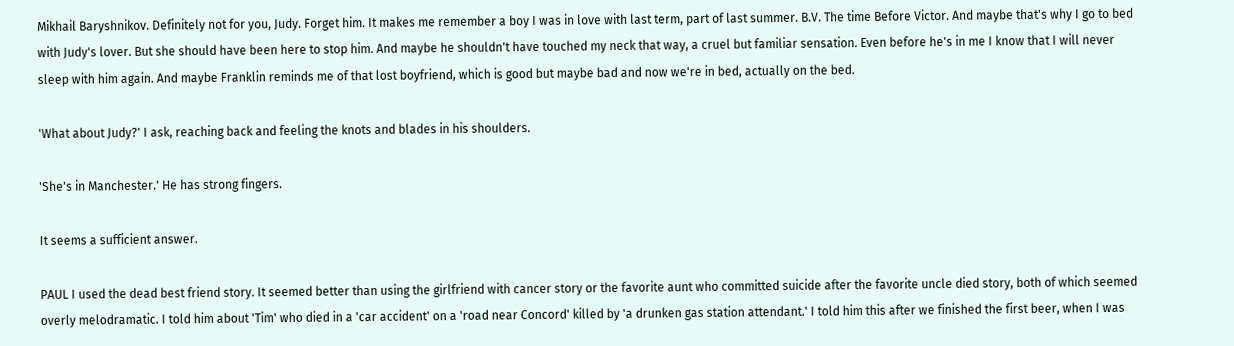Mikhail Baryshnikov. Definitely not for you, Judy. Forget him. It makes me remember a boy I was in love with last term, part of last summer. B.V. The time Before Victor. And maybe that's why I go to bed with Judy's lover. But she should have been here to stop him. And maybe he shouldn't have touched my neck that way, a cruel but familiar sensation. Even before he's in me I know that I will never sleep with him again. And maybe Franklin reminds me of that lost boyfriend, which is good but maybe bad and now we're in bed, actually on the bed.

'What about Judy?' I ask, reaching back and feeling the knots and blades in his shoulders.

'She's in Manchester.' He has strong fingers.

It seems a sufficient answer.

PAUL I used the dead best friend story. It seemed better than using the girlfriend with cancer story or the favorite aunt who committed suicide after the favorite uncle died story, both of which seemed overly melodramatic. I told him about 'Tim' who died in a 'car accident' on a 'road near Concord' killed by 'a drunken gas station attendant.' I told him this after we finished the first beer, when I was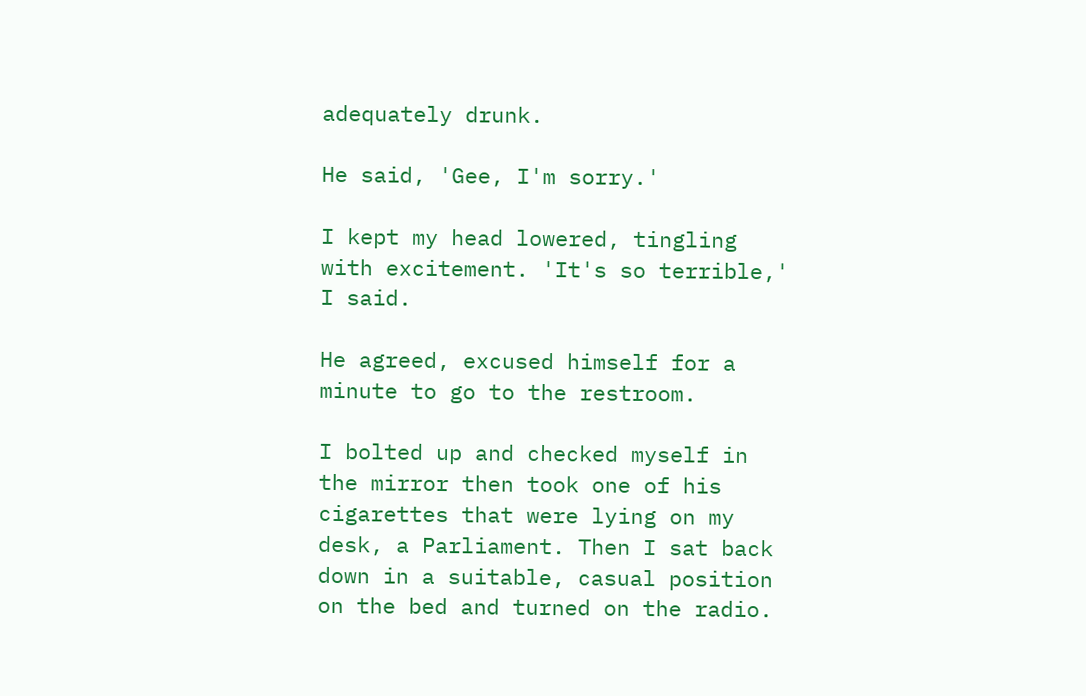adequately drunk.

He said, 'Gee, I'm sorry.'

I kept my head lowered, tingling with excitement. 'It's so terrible,' I said.

He agreed, excused himself for a minute to go to the restroom.

I bolted up and checked myself in the mirror then took one of his cigarettes that were lying on my desk, a Parliament. Then I sat back down in a suitable, casual position on the bed and turned on the radio.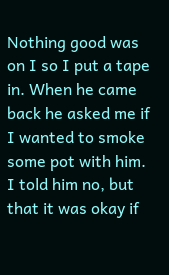Nothing good was on I so I put a tape in. When he came back he asked me if I wanted to smoke some pot with him. I told him no, but that it was okay if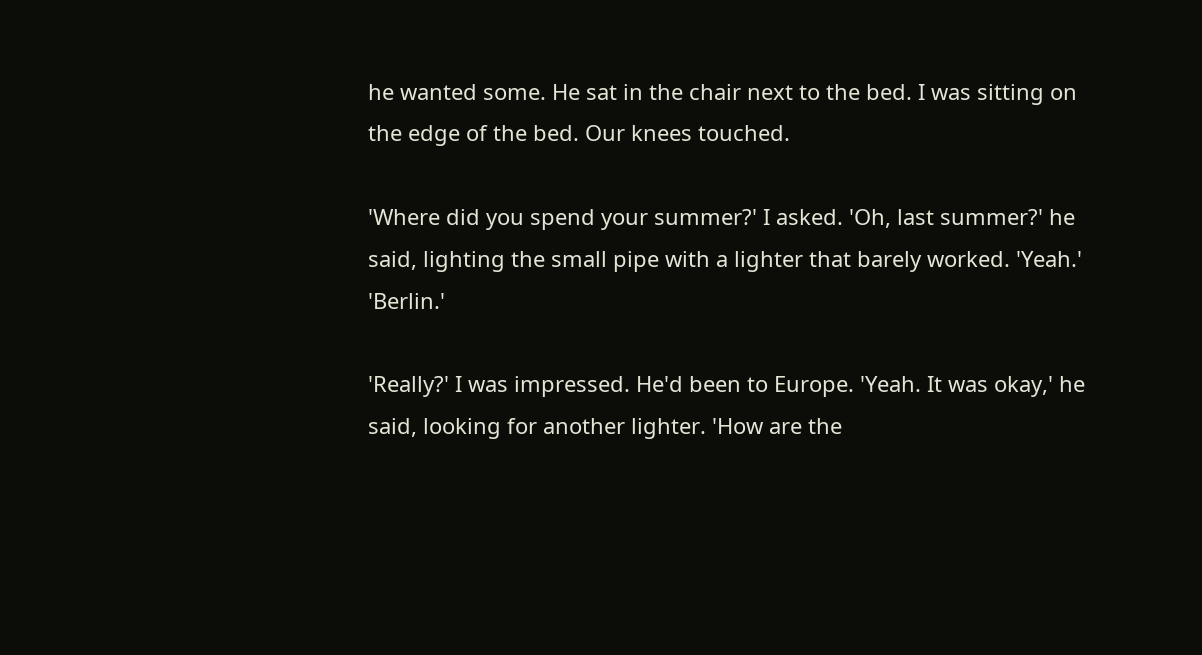he wanted some. He sat in the chair next to the bed. I was sitting on the edge of the bed. Our knees touched.

'Where did you spend your summer?' I asked. 'Oh, last summer?' he said, lighting the small pipe with a lighter that barely worked. 'Yeah.' 'Berlin.'

'Really?' I was impressed. He'd been to Europe. 'Yeah. It was okay,' he said, looking for another lighter. 'How are the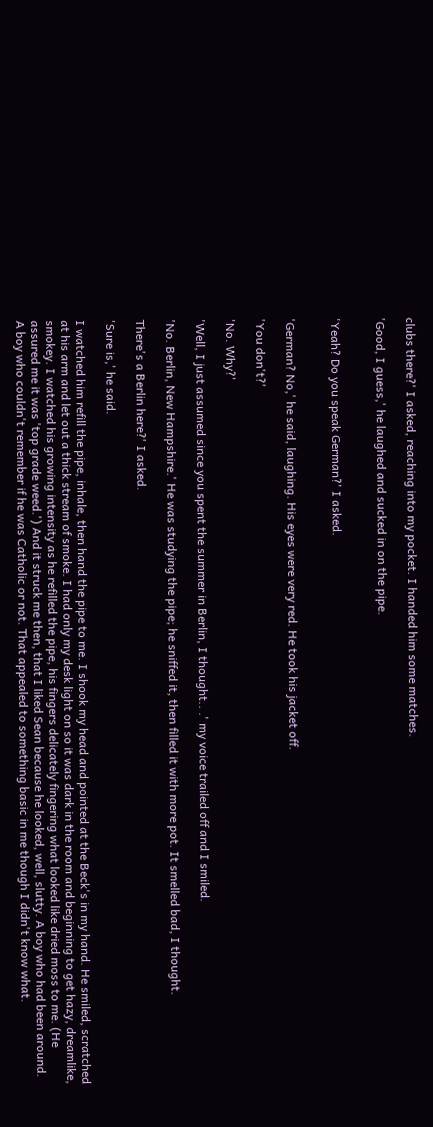clubs there?' I asked, reaching into my pocket. I handed him some matches.

'Good, I guess,' he laughed and sucked in on the pipe.


'Yeah? Do you speak German?' I asked.


'German? No,' he said, laughing. His eyes were very red. He took his jacket off.

'You don't?'

'No. Why?'

'Well, I just assumed since you spent the summer in Berlin, I thought.. .' my voice trailed off and I smiled.

'No. Berlin, New Hampshire.' He was studying the pipe; he sniffed it, then filled it with more pot. It smelled bad, I thought.

There's a Berlin here?' I asked.

'Sure is,' he said.

I watched him refill the pipe, inhale, then hand the pipe to me. I shook my head and pointed at the Beck's in my hand. He smiled, scratched at his arm and let out a thick stream of smoke. I had only my desk light on so it was dark in the room and beginning to get hazy, dreamlike, smokey. I watched his growing intensity as he refilled the pipe, his fingers delicately fingering what looked like dried moss to me. (He assured me it was 'top grade weed.') And it struck me then, that I liked Sean because he looked, well, slutty. A boy who had been around. A boy who couldn't remember if he was Catholic or not. That appealed to something basic in me though I didn't know what.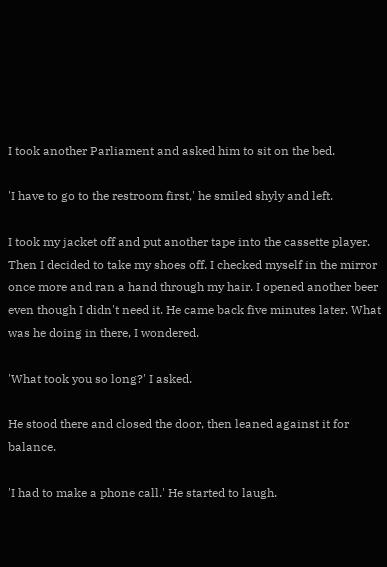I took another Parliament and asked him to sit on the bed.

'I have to go to the restroom first,' he smiled shyly and left.

I took my jacket off and put another tape into the cassette player. Then I decided to take my shoes off. I checked myself in the mirror once more and ran a hand through my hair. I opened another beer even though I didn't need it. He came back five minutes later. What was he doing in there, I wondered.

'What took you so long?' I asked.

He stood there and closed the door, then leaned against it for balance.

'I had to make a phone call.' He started to laugh.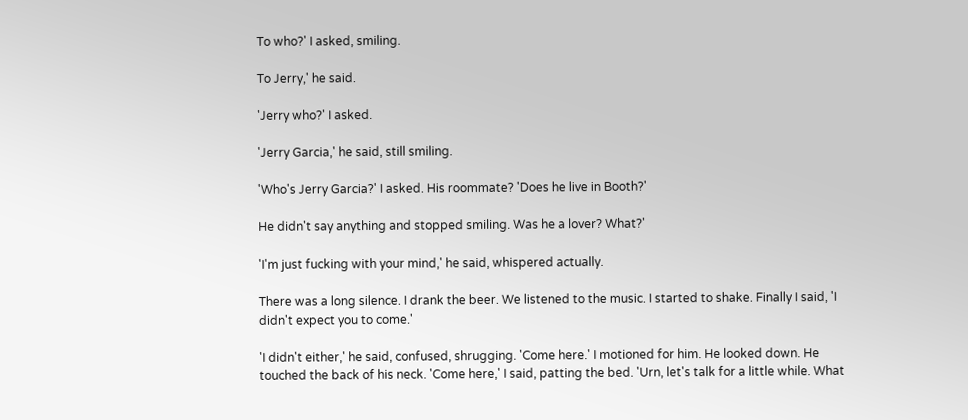To who?' I asked, smiling.

To Jerry,' he said.

'Jerry who?' I asked.

'Jerry Garcia,' he said, still smiling.

'Who's Jerry Garcia?' I asked. His roommate? 'Does he live in Booth?'

He didn't say anything and stopped smiling. Was he a lover? What?'

'I'm just fucking with your mind,' he said, whispered actually.

There was a long silence. I drank the beer. We listened to the music. I started to shake. Finally I said, 'I didn't expect you to come.'

'I didn't either,' he said, confused, shrugging. 'Come here.' I motioned for him. He looked down. He touched the back of his neck. 'Come here,' I said, patting the bed. 'Urn, let's talk for a little while. What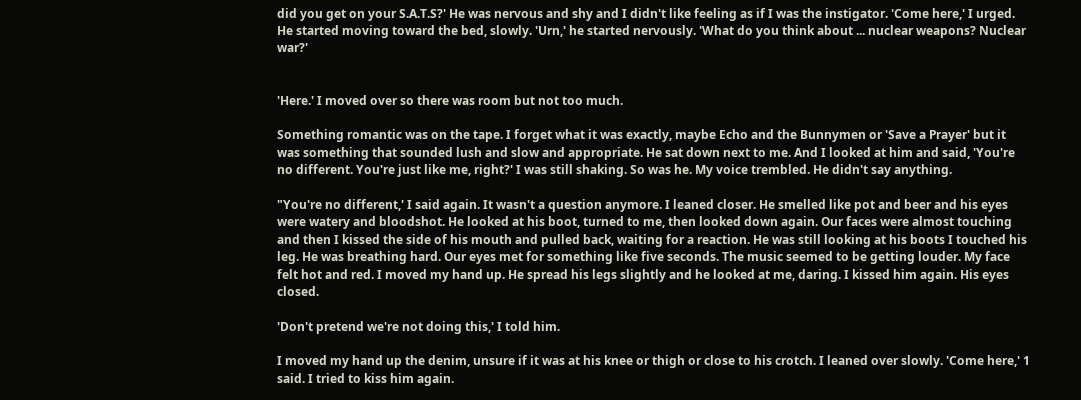did you get on your S.A.T.S?' He was nervous and shy and I didn't like feeling as if I was the instigator. 'Come here,' I urged. He started moving toward the bed, slowly. 'Urn,' he started nervously. 'What do you think about ... nuclear weapons? Nuclear war?'


'Here.' I moved over so there was room but not too much.

Something romantic was on the tape. I forget what it was exactly, maybe Echo and the Bunnymen or 'Save a Prayer' but it was something that sounded lush and slow and appropriate. He sat down next to me. And I looked at him and said, 'You're no different. You're just like me, right?' I was still shaking. So was he. My voice trembled. He didn't say anything.

"You're no different,' I said again. It wasn't a question anymore. I leaned closer. He smelled like pot and beer and his eyes were watery and bloodshot. He looked at his boot, turned to me, then looked down again. Our faces were almost touching and then I kissed the side of his mouth and pulled back, waiting for a reaction. He was still looking at his boots I touched his leg. He was breathing hard. Our eyes met for something like five seconds. The music seemed to be getting louder. My face felt hot and red. I moved my hand up. He spread his legs slightly and he looked at me, daring. I kissed him again. His eyes closed.

'Don't pretend we're not doing this,' I told him.

I moved my hand up the denim, unsure if it was at his knee or thigh or close to his crotch. I leaned over slowly. 'Come here,' 1 said. I tried to kiss him again.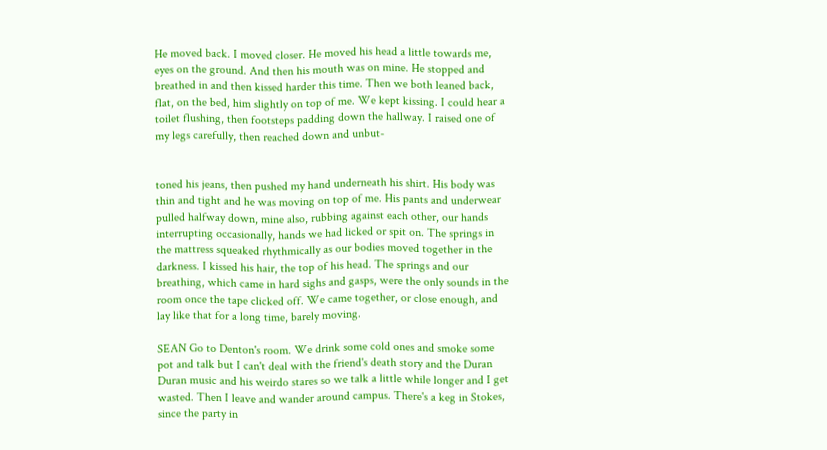He moved back. I moved closer. He moved his head a little towards me, eyes on the ground. And then his mouth was on mine. He stopped and breathed in and then kissed harder this time. Then we both leaned back, flat, on the bed, him slightly on top of me. We kept kissing. I could hear a toilet flushing, then footsteps padding down the hallway. I raised one of my legs carefully, then reached down and unbut-


toned his jeans, then pushed my hand underneath his shirt. His body was thin and tight and he was moving on top of me. His pants and underwear pulled halfway down, mine also, rubbing against each other, our hands interrupting occasionally, hands we had licked or spit on. The springs in the mattress squeaked rhythmically as our bodies moved together in the darkness. I kissed his hair, the top of his head. The springs and our breathing, which came in hard sighs and gasps, were the only sounds in the room once the tape clicked off. We came together, or close enough, and lay like that for a long time, barely moving.

SEAN Go to Denton's room. We drink some cold ones and smoke some pot and talk but I can't deal with the friend's death story and the Duran Duran music and his weirdo stares so we talk a little while longer and I get wasted. Then I leave and wander around campus. There's a keg in Stokes, since the party in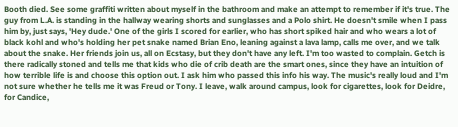Booth died. See some graffiti written about myself in the bathroom and make an attempt to remember if it's true. The guy from L.A. is standing in the hallway wearing shorts and sunglasses and a Polo shirt. He doesn't smile when I pass him by, just says, 'Hey dude.' One of the girls I scored for earlier, who has short spiked hair and who wears a lot of black kohl and who's holding her pet snake named Brian Eno, leaning against a lava lamp, calls me over, and we talk about the snake. Her friends join us, all on Ecstasy, but they don't have any left. I'm too wasted to complain. Getch is there radically stoned and tells me that kids who die of crib death are the smart ones, since they have an intuition of how terrible life is and choose this option out. I ask him who passed this info his way. The music's really loud and I'm not sure whether he tells me it was Freud or Tony. I leave, walk around campus, look for cigarettes, look for Deidre, for Candice,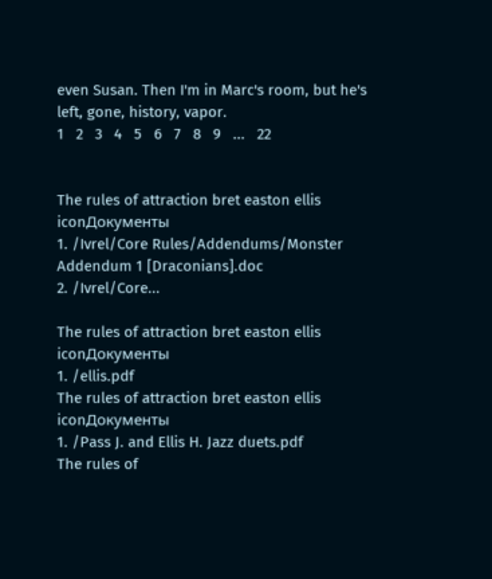even Susan. Then I'm in Marc's room, but he's left, gone, history, vapor.
1   2   3   4   5   6   7   8   9   ...   22


The rules of attraction bret easton ellis iconДокументы
1. /Ivrel/Core Rules/Addendums/Monster Addendum 1 [Draconians].doc
2. /Ivrel/Core...

The rules of attraction bret easton ellis iconДокументы
1. /ellis.pdf
The rules of attraction bret easton ellis iconДокументы
1. /Pass J. and Ellis H. Jazz duets.pdf
The rules of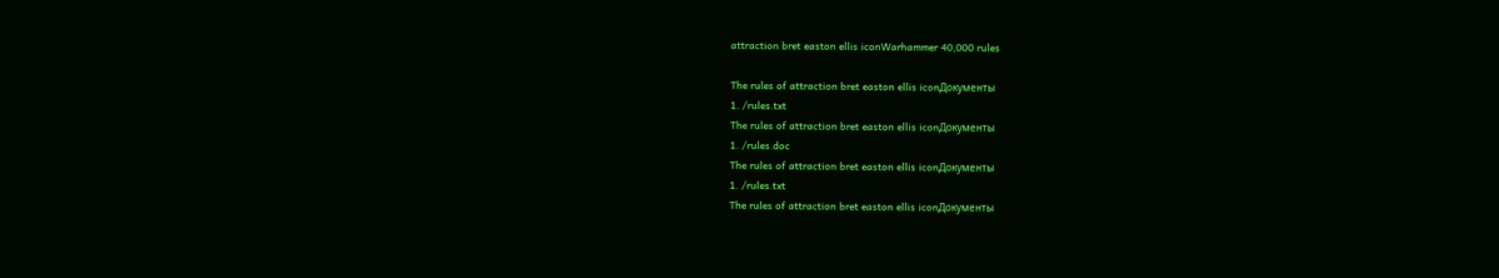attraction bret easton ellis iconWarhammer 40,000 rules

The rules of attraction bret easton ellis iconДокументы
1. /rules.txt
The rules of attraction bret easton ellis iconДокументы
1. /rules.doc
The rules of attraction bret easton ellis iconДокументы
1. /rules.txt
The rules of attraction bret easton ellis iconДокументы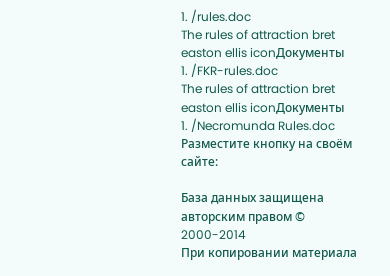1. /rules.doc
The rules of attraction bret easton ellis iconДокументы
1. /FKR-rules.doc
The rules of attraction bret easton ellis iconДокументы
1. /Necromunda Rules.doc
Разместите кнопку на своём сайте:

База данных защищена авторским правом © 2000-2014
При копировании материала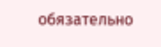обязательно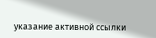указание активной ссылки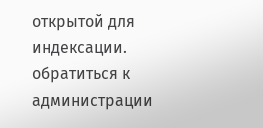открытой для индексации.
обратиться к администрации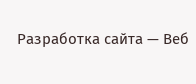Разработка сайта — Веб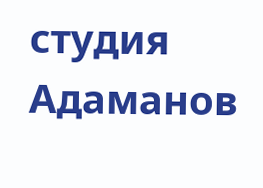студия Адаманов